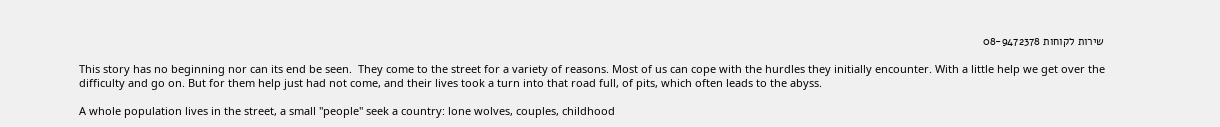שירות לקוחות 08-9472378

This story has no beginning nor can its end be seen.  They come to the street for a variety of reasons. Most of us can cope with the hurdles they initially encounter. With a little help we get over the difficulty and go on. But for them help just had not come, and their lives took a turn into that road full, of pits, which often leads to the abyss.

A whole population lives in the street, a small "people" seek a country: lone wolves, couples, childhood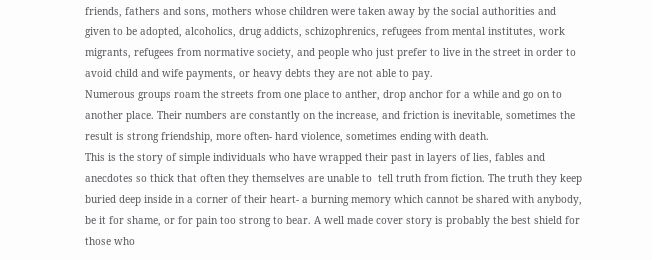friends, fathers and sons, mothers whose children were taken away by the social authorities and given to be adopted, alcoholics, drug addicts, schizophrenics, refugees from mental institutes, work migrants, refugees from normative society, and people who just prefer to live in the street in order to avoid child and wife payments, or heavy debts they are not able to pay.
Numerous groups roam the streets from one place to anther, drop anchor for a while and go on to another place. Their numbers are constantly on the increase, and friction is inevitable, sometimes the result is strong friendship, more often- hard violence, sometimes ending with death.
This is the story of simple individuals who have wrapped their past in layers of lies, fables and anecdotes so thick that often they themselves are unable to  tell truth from fiction. The truth they keep buried deep inside in a corner of their heart- a burning memory which cannot be shared with anybody, be it for shame, or for pain too strong to bear. A well made cover story is probably the best shield for those who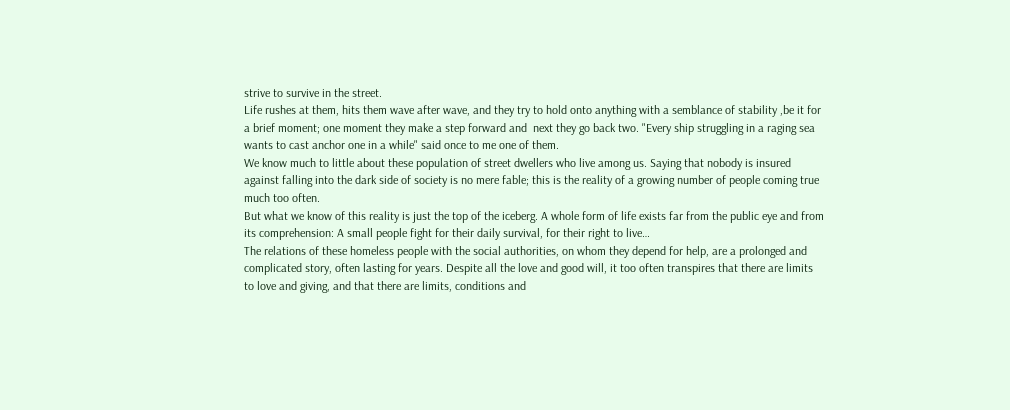strive to survive in the street.
Life rushes at them, hits them wave after wave, and they try to hold onto anything with a semblance of stability ,be it for a brief moment; one moment they make a step forward and  next they go back two. "Every ship struggling in a raging sea wants to cast anchor one in a while" said once to me one of them.
We know much to little about these population of street dwellers who live among us. Saying that nobody is insured against falling into the dark side of society is no mere fable; this is the reality of a growing number of people coming true much too often.
But what we know of this reality is just the top of the iceberg. A whole form of life exists far from the public eye and from its comprehension: A small people fight for their daily survival, for their right to live…
The relations of these homeless people with the social authorities, on whom they depend for help, are a prolonged and complicated story, often lasting for years. Despite all the love and good will, it too often transpires that there are limits to love and giving, and that there are limits, conditions and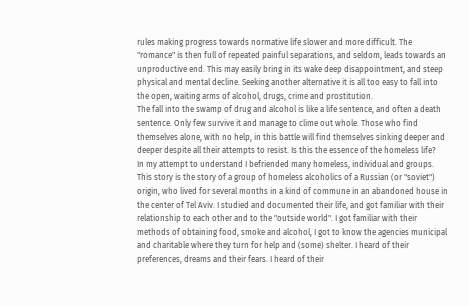rules making progress towards normative life slower and more difficult. The "romance" is then full of repeated painful separations, and seldom, leads towards an unproductive end. This may easily bring in its wake deep disappointment, and steep physical and mental decline. Seeking another alternative it is all too easy to fall into the open, waiting arms of alcohol, drugs, crime and prostitution.
The fall into the swamp of drug and alcohol is like a life sentence, and often a death sentence. Only few survive it and manage to clime out whole. Those who find themselves alone, with no help, in this battle will find themselves sinking deeper and deeper despite all their attempts to resist. Is this the essence of the homeless life?
In my attempt to understand I befriended many homeless, individual and groups. This story is the story of a group of homeless alcoholics of a Russian (or "soviet") origin, who lived for several months in a kind of commune in an abandoned house in the center of Tel Aviv. I studied and documented their life, and got familiar with their relationship to each other and to the "outside world". I got familiar with their methods of obtaining food, smoke and alcohol, I got to know the agencies municipal and charitable where they turn for help and (some) shelter. I heard of their preferences, dreams and their fears. I heard of their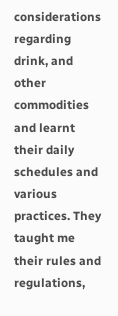considerations regarding drink, and other commodities and learnt their daily schedules and various practices. They taught me their rules and regulations,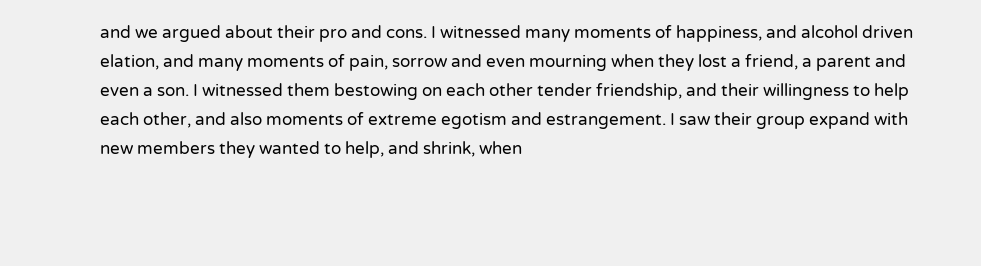and we argued about their pro and cons. I witnessed many moments of happiness, and alcohol driven elation, and many moments of pain, sorrow and even mourning when they lost a friend, a parent and even a son. I witnessed them bestowing on each other tender friendship, and their willingness to help each other, and also moments of extreme egotism and estrangement. I saw their group expand with new members they wanted to help, and shrink, when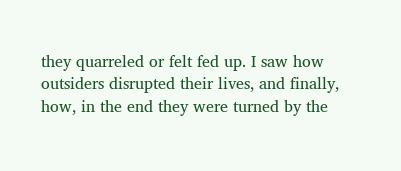they quarreled or felt fed up. I saw how outsiders disrupted their lives, and finally, how, in the end they were turned by the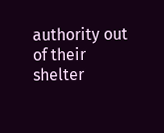authority out of their shelter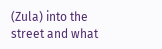(Zula) into the street and what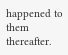happened to them thereafter.